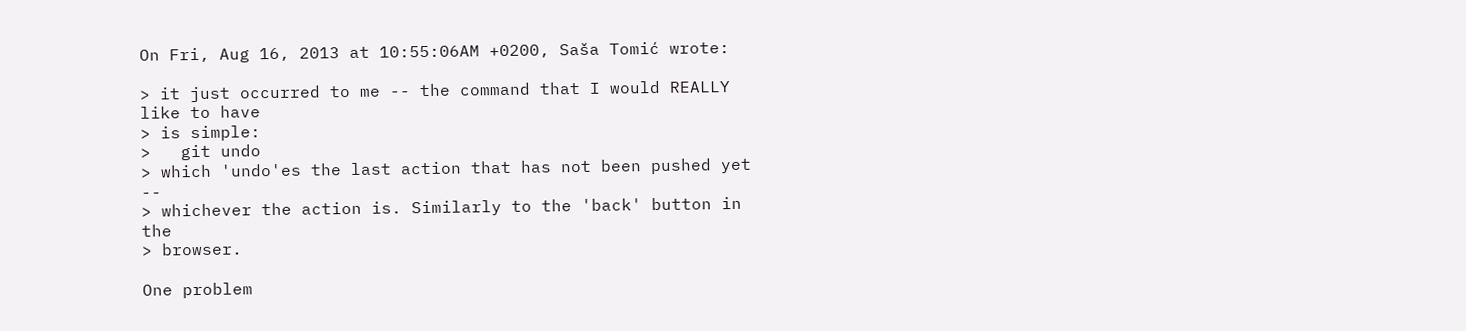On Fri, Aug 16, 2013 at 10:55:06AM +0200, Saša Tomić wrote:

> it just occurred to me -- the command that I would REALLY like to have
> is simple:
>   git undo
> which 'undo'es the last action that has not been pushed yet --
> whichever the action is. Similarly to the 'back' button in the
> browser.

One problem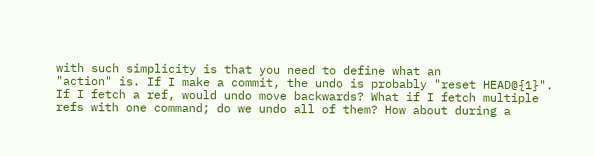with such simplicity is that you need to define what an
"action" is. If I make a commit, the undo is probably "reset HEAD@{1}".
If I fetch a ref, would undo move backwards? What if I fetch multiple
refs with one command; do we undo all of them? How about during a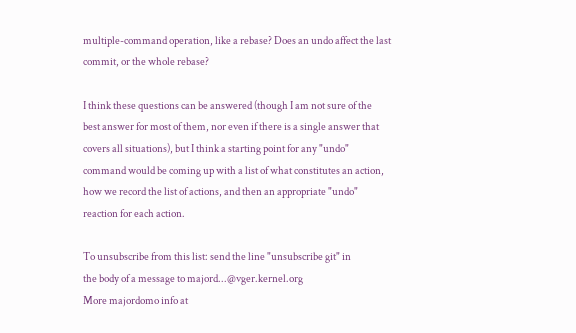multiple-command operation, like a rebase? Does an undo affect the last
commit, or the whole rebase?

I think these questions can be answered (though I am not sure of the
best answer for most of them, nor even if there is a single answer that
covers all situations), but I think a starting point for any "undo"
command would be coming up with a list of what constitutes an action,
how we record the list of actions, and then an appropriate "undo"
reaction for each action.

To unsubscribe from this list: send the line "unsubscribe git" in
the body of a message to majord...@vger.kernel.org
More majordomo info at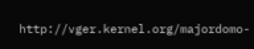http://vger.kernel.org/majordomo-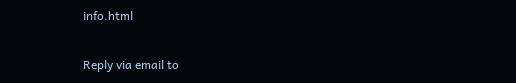info.html

Reply via email to